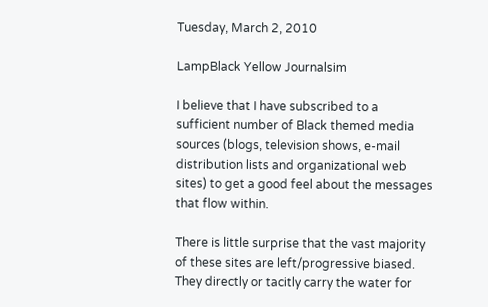Tuesday, March 2, 2010

LampBlack Yellow Journalsim

I believe that I have subscribed to a sufficient number of Black themed media sources (blogs, television shows, e-mail distribution lists and organizational web sites) to get a good feel about the messages that flow within.

There is little surprise that the vast majority of these sites are left/progressive biased. They directly or tacitly carry the water for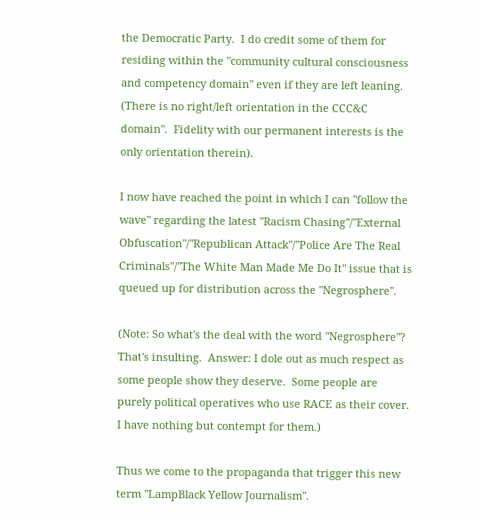the Democratic Party.  I do credit some of them for residing within the "community cultural consciousness and competency domain" even if they are left leaning.  (There is no right/left orientation in the CCC&C domain".  Fidelity with our permanent interests is the only orientation therein).

I now have reached the point in which I can "follow the wave" regarding the latest "Racism Chasing"/"External Obfuscation"/"Republican Attack"/"Police Are The Real Criminals"/"The White Man Made Me Do It" issue that is queued up for distribution across the "Negrosphere".

(Note: So what's the deal with the word "Negrosphere"?  That's insulting.  Answer: I dole out as much respect as some people show they deserve.  Some people are purely political operatives who use RACE as their cover.  I have nothing but contempt for them.)

Thus we come to the propaganda that trigger this new term "LampBlack Yellow Journalism".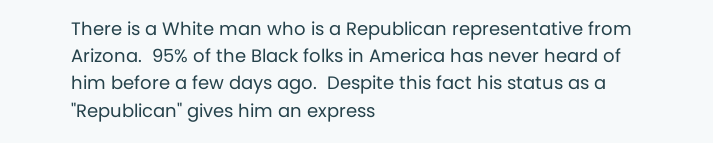There is a White man who is a Republican representative from Arizona.  95% of the Black folks in America has never heard of him before a few days ago.  Despite this fact his status as a "Republican" gives him an express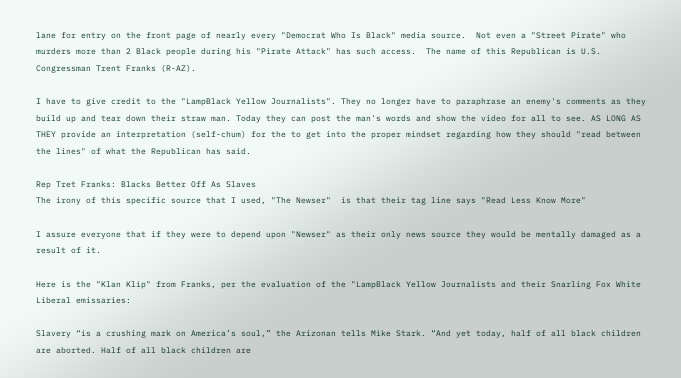lane for entry on the front page of nearly every "Democrat Who Is Black" media source.  Not even a "Street Pirate" who murders more than 2 Black people during his "Pirate Attack" has such access.  The name of this Republican is U.S. Congressman Trent Franks (R-AZ).

I have to give credit to the "LampBlack Yellow Journalists". They no longer have to paraphrase an enemy's comments as they build up and tear down their straw man. Today they can post the man's words and show the video for all to see. AS LONG AS THEY provide an interpretation (self-chum) for the to get into the proper mindset regarding how they should "read between the lines" of what the Republican has said.

Rep Tret Franks: Blacks Better Off As Slaves
The irony of this specific source that I used, "The Newser"  is that their tag line says "Read Less Know More"

I assure everyone that if they were to depend upon "Newser" as their only news source they would be mentally damaged as a result of it.

Here is the "Klan Klip" from Franks, per the evaluation of the "LampBlack Yellow Journalists and their Snarling Fox White Liberal emissaries:

Slavery “is a crushing mark on America’s soul,” the Arizonan tells Mike Stark. “And yet today, half of all black children are aborted. Half of all black children are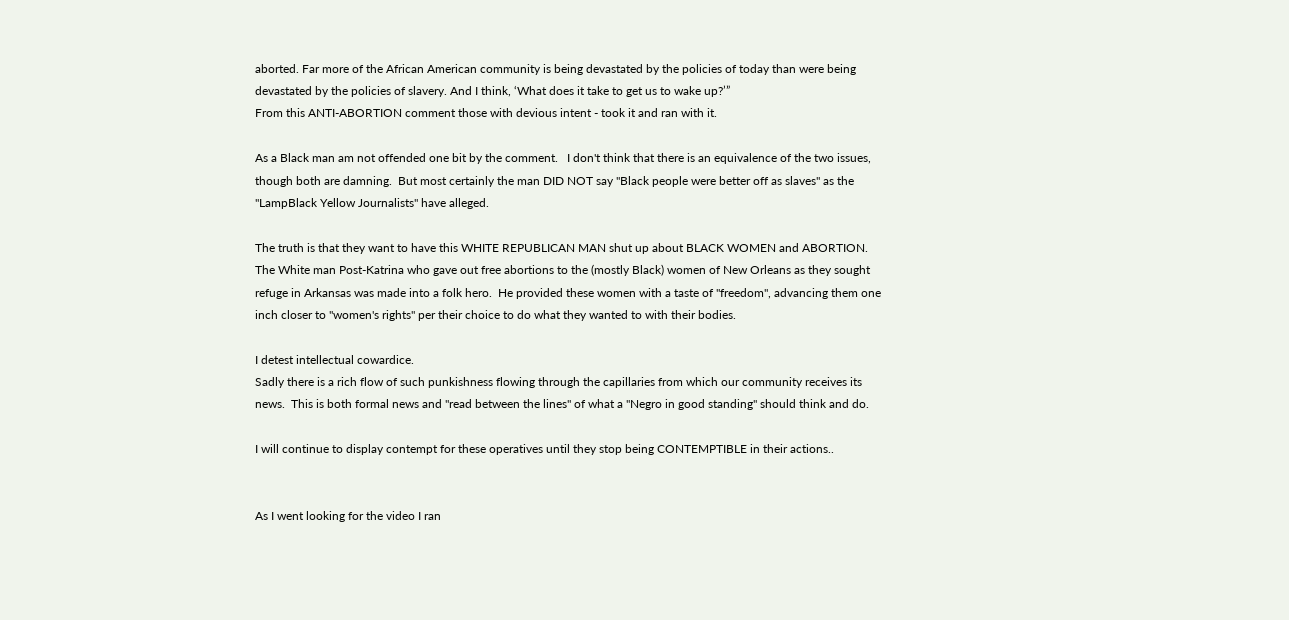aborted. Far more of the African American community is being devastated by the policies of today than were being devastated by the policies of slavery. And I think, ‘What does it take to get us to wake up?’”
From this ANTI-ABORTION comment those with devious intent - took it and ran with it.

As a Black man am not offended one bit by the comment.   I don't think that there is an equivalence of the two issues, though both are damning.  But most certainly the man DID NOT say "Black people were better off as slaves" as the "LampBlack Yellow Journalists" have alleged.

The truth is that they want to have this WHITE REPUBLICAN MAN shut up about BLACK WOMEN and ABORTION.  The White man Post-Katrina who gave out free abortions to the (mostly Black) women of New Orleans as they sought refuge in Arkansas was made into a folk hero.  He provided these women with a taste of "freedom", advancing them one inch closer to "women's rights" per their choice to do what they wanted to with their bodies.

I detest intellectual cowardice.
Sadly there is a rich flow of such punkishness flowing through the capillaries from which our community receives its news.  This is both formal news and "read between the lines" of what a "Negro in good standing" should think and do.

I will continue to display contempt for these operatives until they stop being CONTEMPTIBLE in their actions..


As I went looking for the video I ran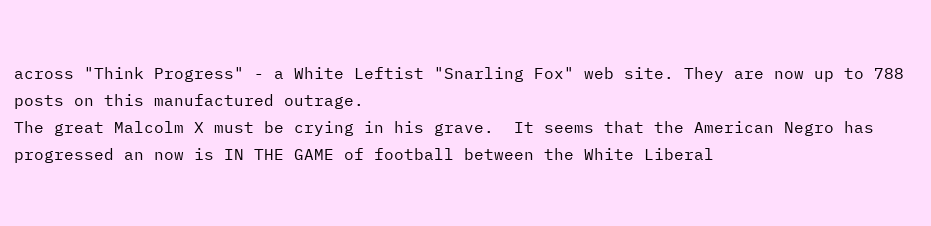across "Think Progress" - a White Leftist "Snarling Fox" web site. They are now up to 788 posts on this manufactured outrage.
The great Malcolm X must be crying in his grave.  It seems that the American Negro has progressed an now is IN THE GAME of football between the White Liberal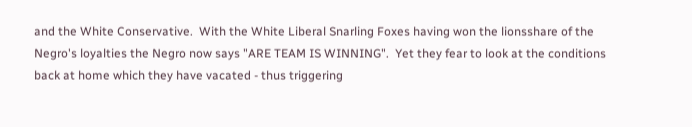and the White Conservative.  With the White Liberal Snarling Foxes having won the lionsshare of the Negro's loyalties the Negro now says "ARE TEAM IS WINNING".  Yet they fear to look at the conditions back at home which they have vacated - thus triggering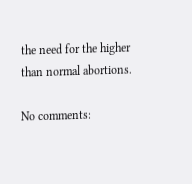the need for the higher than normal abortions.

No comments: